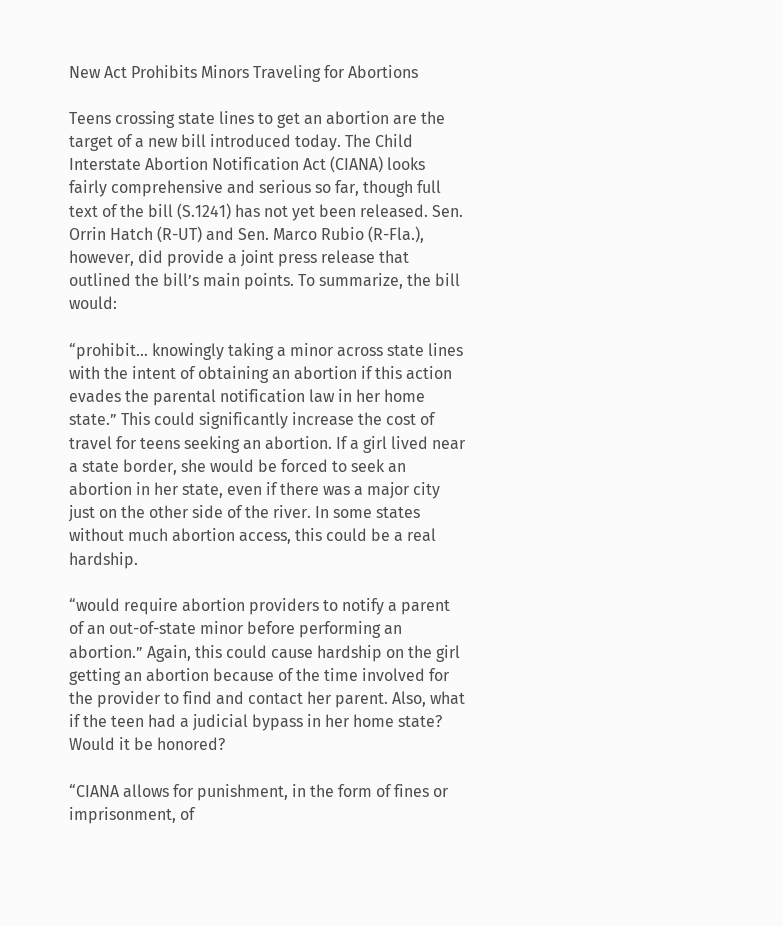New Act Prohibits Minors Traveling for Abortions

Teens crossing state lines to get an abortion are the target of a new bill introduced today. The Child Interstate Abortion Notification Act (CIANA) looks fairly comprehensive and serious so far, though full text of the bill (S.1241) has not yet been released. Sen. Orrin Hatch (R-UT) and Sen. Marco Rubio (R-Fla.), however, did provide a joint press release that outlined the bill’s main points. To summarize, the bill would:

“prohibit… knowingly taking a minor across state lines with the intent of obtaining an abortion if this action evades the parental notification law in her home state.” This could significantly increase the cost of travel for teens seeking an abortion. If a girl lived near a state border, she would be forced to seek an abortion in her state, even if there was a major city just on the other side of the river. In some states without much abortion access, this could be a real hardship.

“would require abortion providers to notify a parent of an out-of-state minor before performing an abortion.” Again, this could cause hardship on the girl getting an abortion because of the time involved for the provider to find and contact her parent. Also, what if the teen had a judicial bypass in her home state? Would it be honored?

“CIANA allows for punishment, in the form of fines or imprisonment, of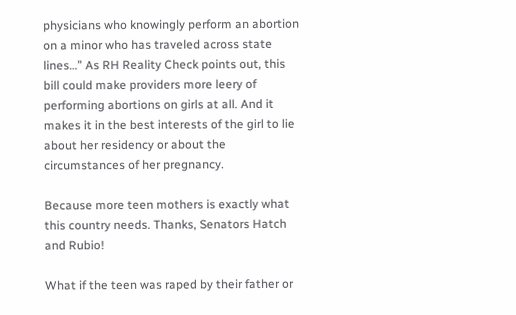physicians who knowingly perform an abortion on a minor who has traveled across state lines…” As RH Reality Check points out, this bill could make providers more leery of performing abortions on girls at all. And it makes it in the best interests of the girl to lie about her residency or about the circumstances of her pregnancy.

Because more teen mothers is exactly what this country needs. Thanks, Senators Hatch and Rubio!

What if the teen was raped by their father or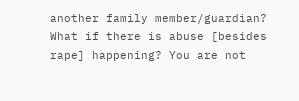another family member/guardian? What if there is abuse [besides rape] happening? You are not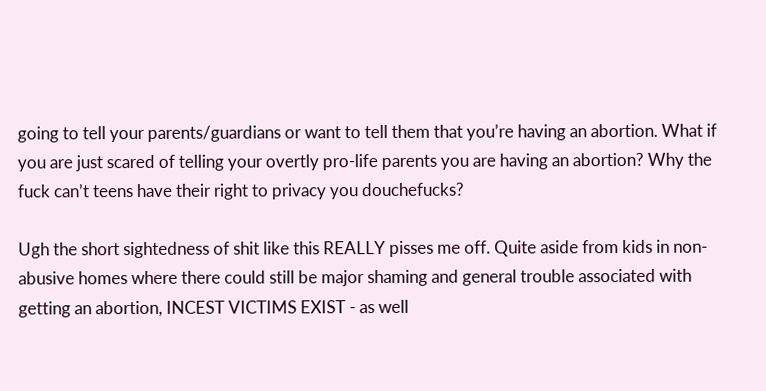going to tell your parents/guardians or want to tell them that you’re having an abortion. What if you are just scared of telling your overtly pro-life parents you are having an abortion? Why the fuck can’t teens have their right to privacy you douchefucks?

Ugh the short sightedness of shit like this REALLY pisses me off. Quite aside from kids in non-abusive homes where there could still be major shaming and general trouble associated with getting an abortion, INCEST VICTIMS EXIST - as well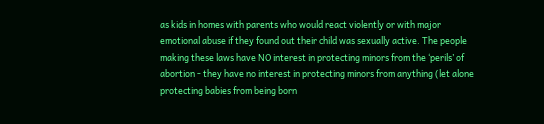as kids in homes with parents who would react violently or with major emotional abuse if they found out their child was sexually active. The people making these laws have NO interest in protecting minors from the ‘perils’ of abortion - they have no interest in protecting minors from anything (let alone protecting babies from being born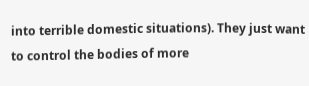into terrible domestic situations). They just want to control the bodies of more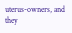uterus-owners, and they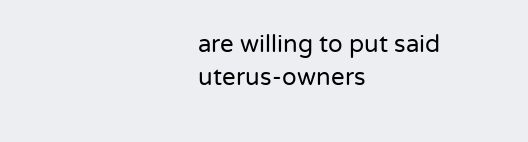are willing to put said uterus-owners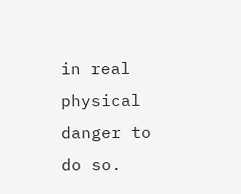in real physical danger to do so.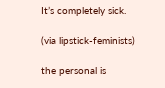It’s completely sick.

(via lipstick-feminists)

the personal is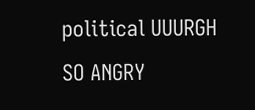political UUURGH SO ANGRY